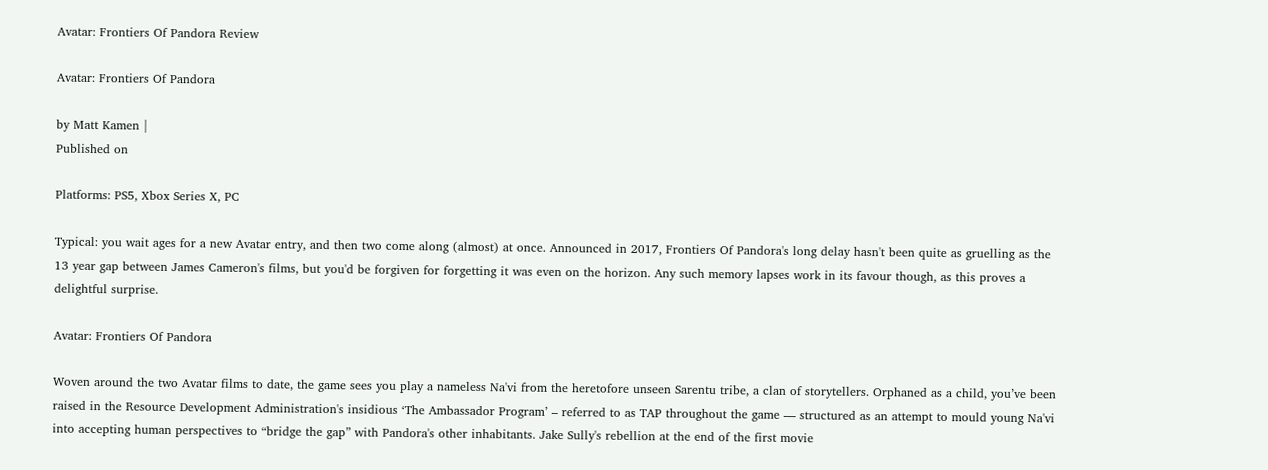Avatar: Frontiers Of Pandora Review

Avatar: Frontiers Of Pandora

by Matt Kamen |
Published on

Platforms: PS5, Xbox Series X, PC

Typical: you wait ages for a new Avatar entry, and then two come along (almost) at once. Announced in 2017, Frontiers Of Pandora's long delay hasn't been quite as gruelling as the 13 year gap between James Cameron's films, but you'd be forgiven for forgetting it was even on the horizon. Any such memory lapses work in its favour though, as this proves a delightful surprise.

Avatar: Frontiers Of Pandora

Woven around the two Avatar films to date, the game sees you play a nameless Na'vi from the heretofore unseen Sarentu tribe, a clan of storytellers. Orphaned as a child, you’ve been raised in the Resource Development Administration's insidious ‘The Ambassador Program’ – referred to as TAP throughout the game — structured as an attempt to mould young Na'vi into accepting human perspectives to “bridge the gap” with Pandora's other inhabitants. Jake Sully's rebellion at the end of the first movie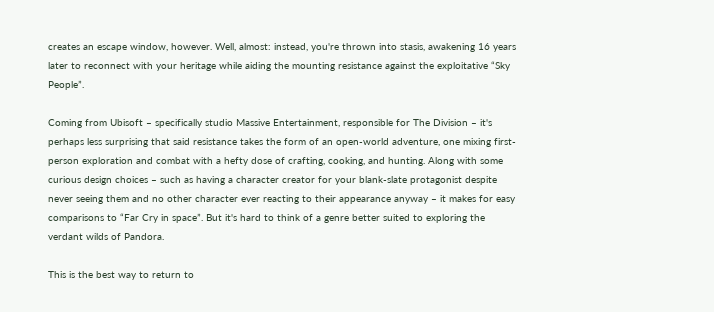creates an escape window, however. Well, almost: instead, you're thrown into stasis, awakening 16 years later to reconnect with your heritage while aiding the mounting resistance against the exploitative “Sky People”.

Coming from Ubisoft – specifically studio Massive Entertainment, responsible for The Division – it's perhaps less surprising that said resistance takes the form of an open-world adventure, one mixing first-person exploration and combat with a hefty dose of crafting, cooking, and hunting. Along with some curious design choices – such as having a character creator for your blank-slate protagonist despite never seeing them and no other character ever reacting to their appearance anyway – it makes for easy comparisons to “Far Cry in space”. But it's hard to think of a genre better suited to exploring the verdant wilds of Pandora.

This is the best way to return to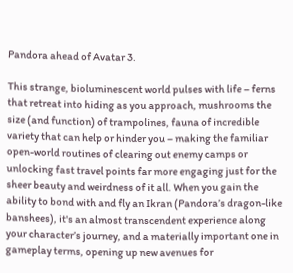Pandora ahead of Avatar 3.

This strange, bioluminescent world pulses with life – ferns that retreat into hiding as you approach, mushrooms the size (and function) of trampolines, fauna of incredible variety that can help or hinder you – making the familiar open-world routines of clearing out enemy camps or unlocking fast travel points far more engaging just for the sheer beauty and weirdness of it all. When you gain the ability to bond with and fly an Ikran (Pandora’s dragon-like banshees), it's an almost transcendent experience along your character’s journey, and a materially important one in gameplay terms, opening up new avenues for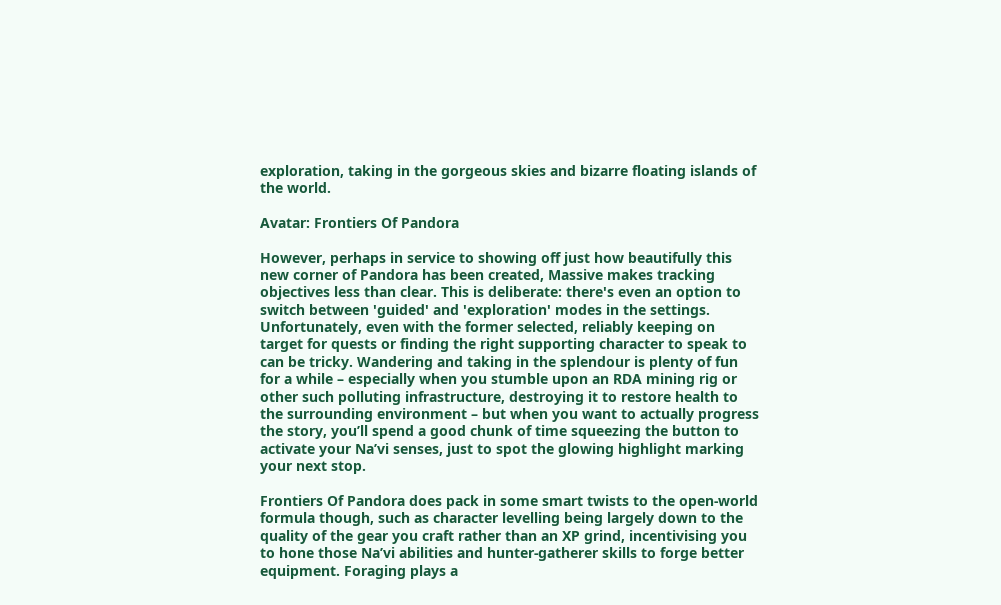exploration, taking in the gorgeous skies and bizarre floating islands of the world.

Avatar: Frontiers Of Pandora

However, perhaps in service to showing off just how beautifully this new corner of Pandora has been created, Massive makes tracking objectives less than clear. This is deliberate: there's even an option to switch between 'guided' and 'exploration' modes in the settings. Unfortunately, even with the former selected, reliably keeping on target for quests or finding the right supporting character to speak to can be tricky. Wandering and taking in the splendour is plenty of fun for a while – especially when you stumble upon an RDA mining rig or other such polluting infrastructure, destroying it to restore health to the surrounding environment – but when you want to actually progress the story, you’ll spend a good chunk of time squeezing the button to activate your Na’vi senses, just to spot the glowing highlight marking your next stop.

Frontiers Of Pandora does pack in some smart twists to the open-world formula though, such as character levelling being largely down to the quality of the gear you craft rather than an XP grind, incentivising you to hone those Na’vi abilities and hunter-gatherer skills to forge better equipment. Foraging plays a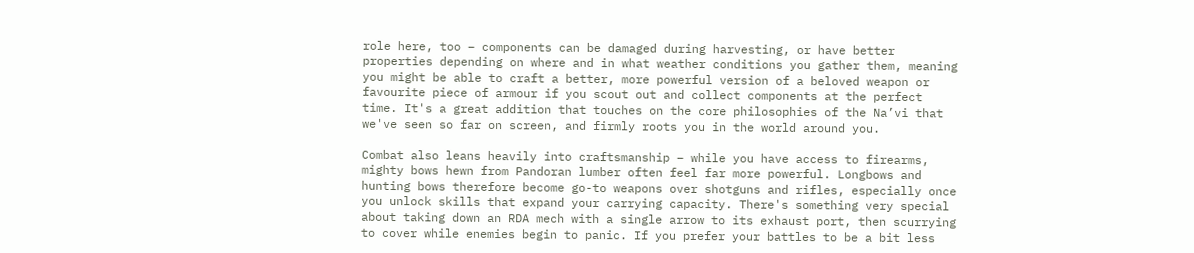role here, too – components can be damaged during harvesting, or have better properties depending on where and in what weather conditions you gather them, meaning you might be able to craft a better, more powerful version of a beloved weapon or favourite piece of armour if you scout out and collect components at the perfect time. It's a great addition that touches on the core philosophies of the Na’vi that we've seen so far on screen, and firmly roots you in the world around you.

Combat also leans heavily into craftsmanship – while you have access to firearms, mighty bows hewn from Pandoran lumber often feel far more powerful. Longbows and hunting bows therefore become go-to weapons over shotguns and rifles, especially once you unlock skills that expand your carrying capacity. There's something very special about taking down an RDA mech with a single arrow to its exhaust port, then scurrying to cover while enemies begin to panic. If you prefer your battles to be a bit less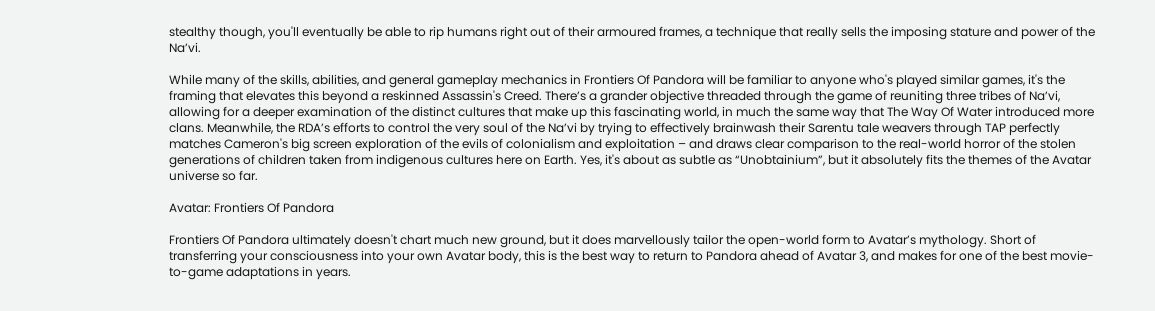stealthy though, you'll eventually be able to rip humans right out of their armoured frames, a technique that really sells the imposing stature and power of the Na’vi.

While many of the skills, abilities, and general gameplay mechanics in Frontiers Of Pandora will be familiar to anyone who's played similar games, it's the framing that elevates this beyond a reskinned Assassin's Creed. There’s a grander objective threaded through the game of reuniting three tribes of Na’vi, allowing for a deeper examination of the distinct cultures that make up this fascinating world, in much the same way that The Way Of Water introduced more clans. Meanwhile, the RDA’s efforts to control the very soul of the Na’vi by trying to effectively brainwash their Sarentu tale weavers through TAP perfectly matches Cameron's big screen exploration of the evils of colonialism and exploitation – and draws clear comparison to the real-world horror of the stolen generations of children taken from indigenous cultures here on Earth. Yes, it's about as subtle as “Unobtainium”, but it absolutely fits the themes of the Avatar universe so far.

Avatar: Frontiers Of Pandora

Frontiers Of Pandora ultimately doesn't chart much new ground, but it does marvellously tailor the open-world form to Avatar’s mythology. Short of transferring your consciousness into your own Avatar body, this is the best way to return to Pandora ahead of Avatar 3, and makes for one of the best movie-to-game adaptations in years.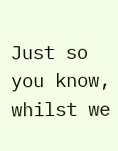Just so you know, whilst we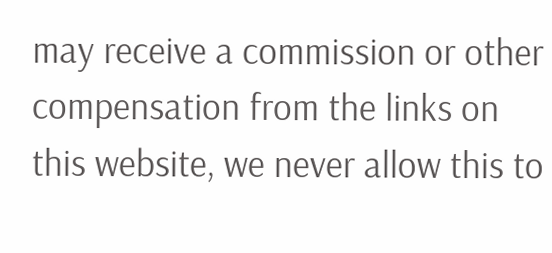may receive a commission or other compensation from the links on this website, we never allow this to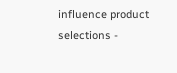influence product selections -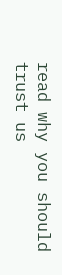read why you should trust us